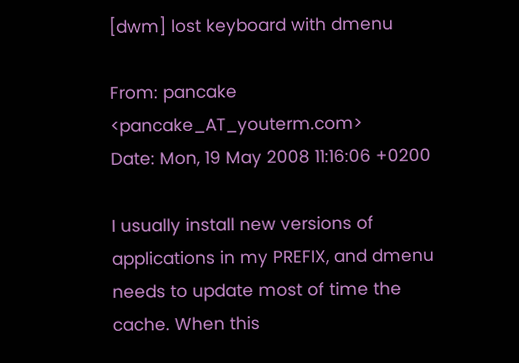[dwm] lost keyboard with dmenu

From: pancake <pancake_AT_youterm.com>
Date: Mon, 19 May 2008 11:16:06 +0200

I usually install new versions of applications in my PREFIX, and dmenu
needs to update most of time the cache. When this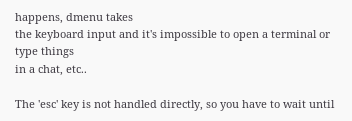happens, dmenu takes
the keyboard input and it's impossible to open a terminal or type things
in a chat, etc..

The 'esc' key is not handled directly, so you have to wait until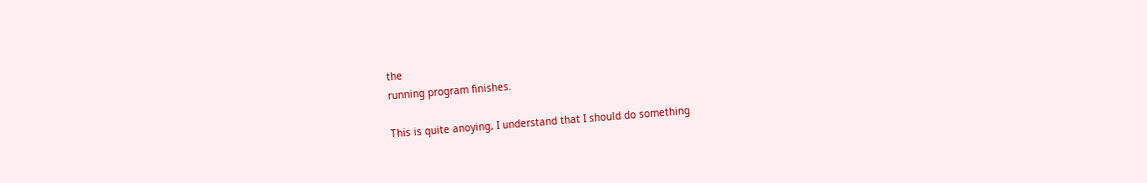the
running program finishes.

This is quite anoying, I understand that I should do something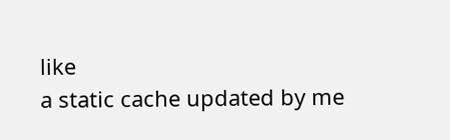like
a static cache updated by me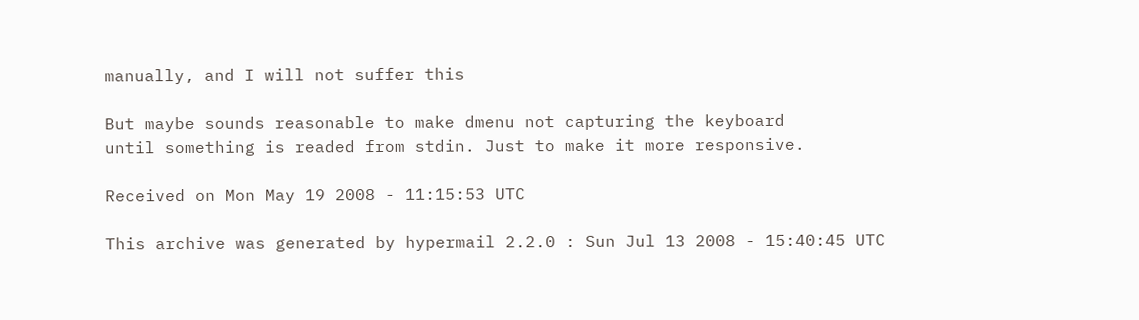manually, and I will not suffer this

But maybe sounds reasonable to make dmenu not capturing the keyboard
until something is readed from stdin. Just to make it more responsive.

Received on Mon May 19 2008 - 11:15:53 UTC

This archive was generated by hypermail 2.2.0 : Sun Jul 13 2008 - 15:40:45 UTC